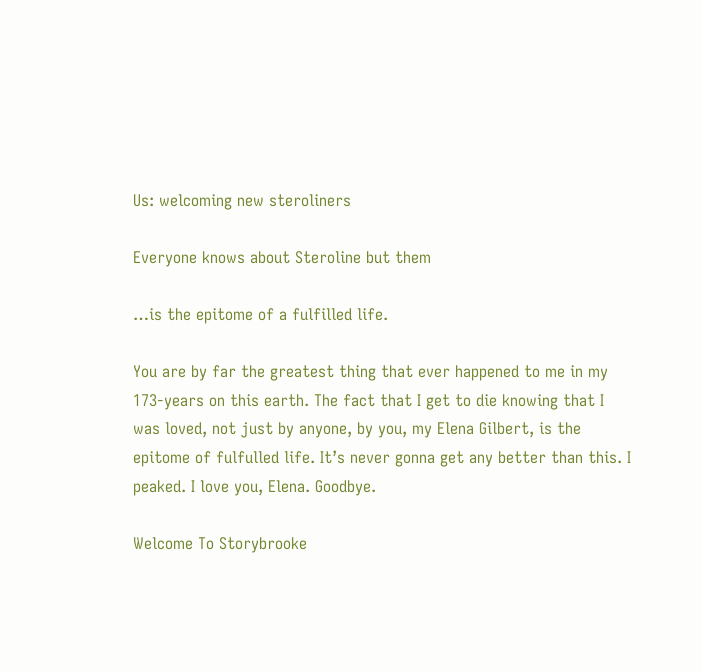Us: welcoming new steroliners

Everyone knows about Steroline but them

…is the epitome of a fulfilled life.

You are by far the greatest thing that ever happened to me in my 173-years on this earth. The fact that I get to die knowing that I was loved, not just by anyone, by you, my Elena Gilbert, is the epitome of fulfulled life. It’s never gonna get any better than this. I peaked. I love you, Elena. Goodbye.

Welcome To Storybrooke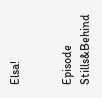Elsa!


Episode Stills&Behind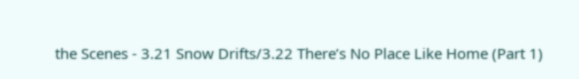the Scenes - 3.21 Snow Drifts/3.22 There’s No Place Like Home (Part 1)